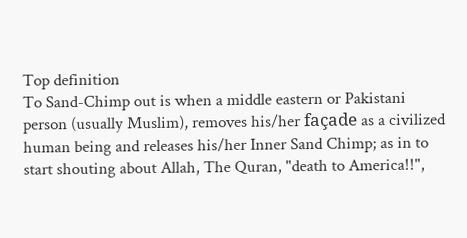Top definition
To Sand-Chimp out is when a middle eastern or Pakistani person (usually Muslim), removes his/her façade as a civilized human being and releases his/her Inner Sand Chimp; as in to start shouting about Allah, The Quran, "death to America!!",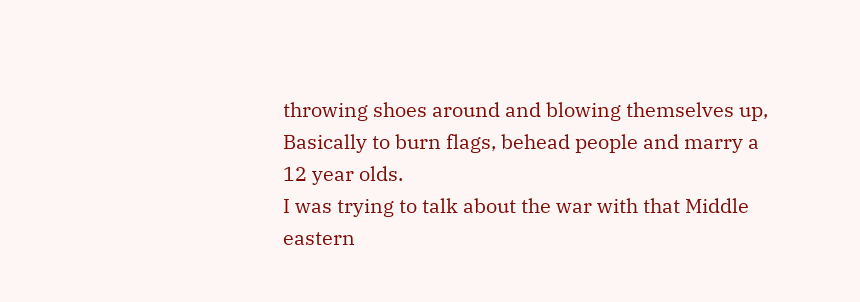throwing shoes around and blowing themselves up, Basically to burn flags, behead people and marry a 12 year olds.
I was trying to talk about the war with that Middle eastern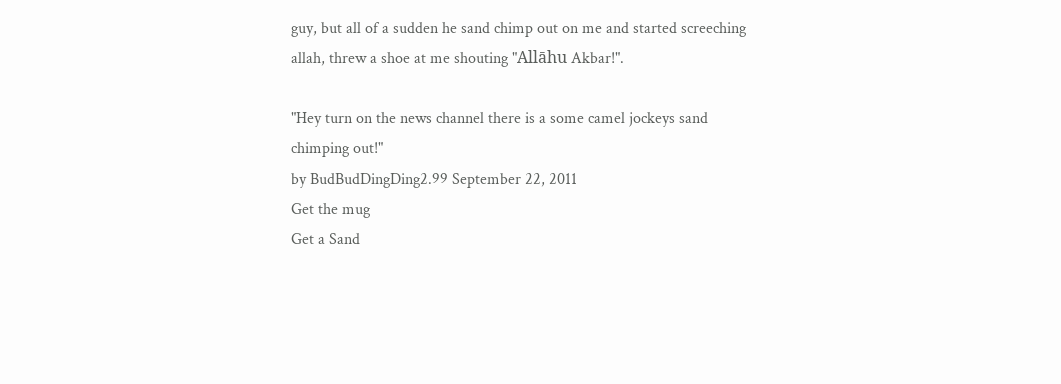guy, but all of a sudden he sand chimp out on me and started screeching allah, threw a shoe at me shouting "Allāhu Akbar!".

"Hey turn on the news channel there is a some camel jockeys sand chimping out!"
by BudBudDingDing2.99 September 22, 2011
Get the mug
Get a Sand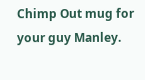Chimp Out mug for your guy Manley.